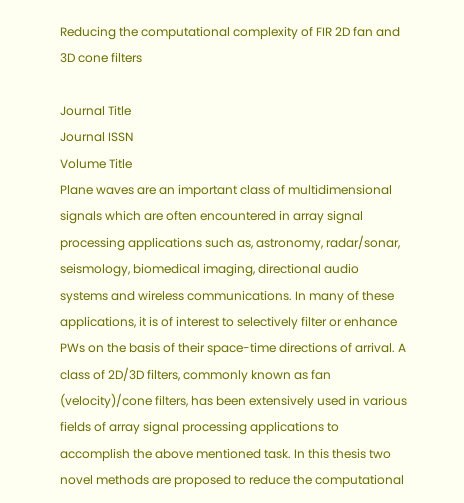Reducing the computational complexity of FIR 2D fan and 3D cone filters

Journal Title
Journal ISSN
Volume Title
Plane waves are an important class of multidimensional signals which are often encountered in array signal processing applications such as, astronomy, radar/sonar, seismology, biomedical imaging, directional audio systems and wireless communications. In many of these applications, it is of interest to selectively filter or enhance PWs on the basis of their space-time directions of arrival. A class of 2D/3D filters, commonly known as fan (velocity)/cone filters, has been extensively used in various fields of array signal processing applications to accomplish the above mentioned task. In this thesis two novel methods are proposed to reduce the computational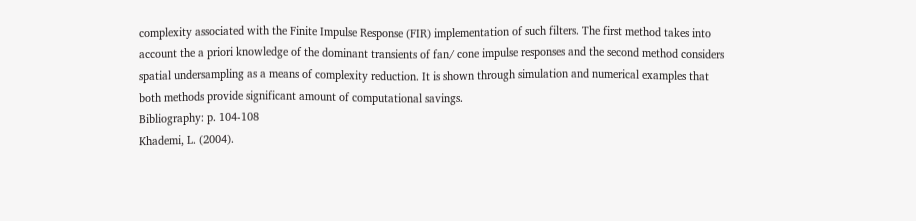complexity associated with the Finite Impulse Response (FIR) implementation of such filters. The first method takes into account the a priori knowledge of the dominant transients of fan/ cone impulse responses and the second method considers spatial undersampling as a means of complexity reduction. It is shown through simulation and numerical examples that both methods provide significant amount of computational savings.
Bibliography: p. 104-108
Khademi, L. (2004).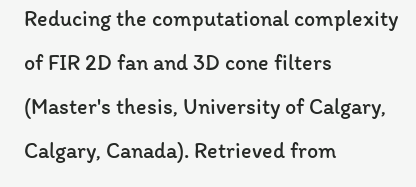Reducing the computational complexity of FIR 2D fan and 3D cone filters (Master's thesis, University of Calgary, Calgary, Canada). Retrieved from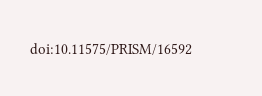doi:10.11575/PRISM/16592